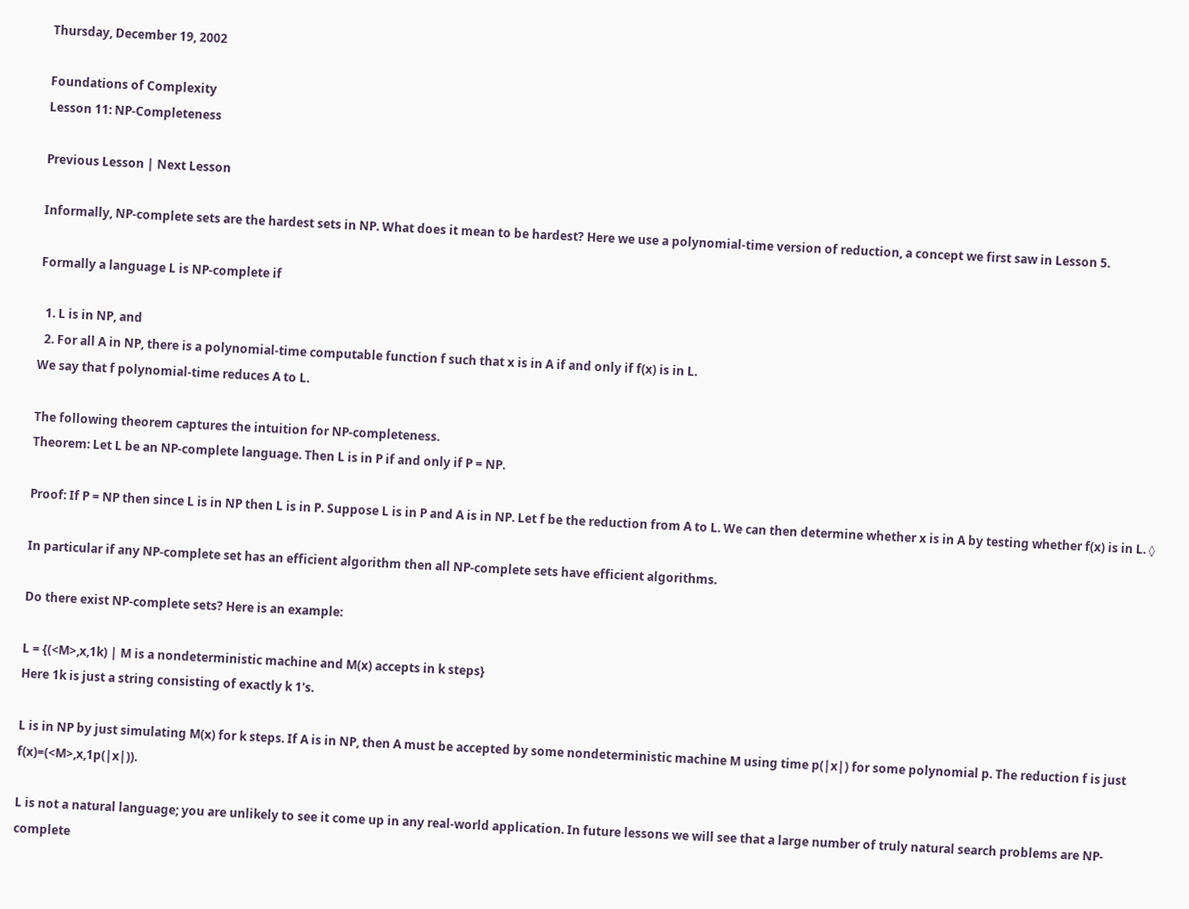Thursday, December 19, 2002

Foundations of Complexity
Lesson 11: NP-Completeness

Previous Lesson | Next Lesson

Informally, NP-complete sets are the hardest sets in NP. What does it mean to be hardest? Here we use a polynomial-time version of reduction, a concept we first saw in Lesson 5.

Formally a language L is NP-complete if

  1. L is in NP, and
  2. For all A in NP, there is a polynomial-time computable function f such that x is in A if and only if f(x) is in L.
We say that f polynomial-time reduces A to L.

The following theorem captures the intuition for NP-completeness.
Theorem: Let L be an NP-complete language. Then L is in P if and only if P = NP.

Proof: If P = NP then since L is in NP then L is in P. Suppose L is in P and A is in NP. Let f be the reduction from A to L. We can then determine whether x is in A by testing whether f(x) is in L. ◊

In particular if any NP-complete set has an efficient algorithm then all NP-complete sets have efficient algorithms.

Do there exist NP-complete sets? Here is an example:

L = {(<M>,x,1k) | M is a nondeterministic machine and M(x) accepts in k steps}
Here 1k is just a string consisting of exactly k 1's.

L is in NP by just simulating M(x) for k steps. If A is in NP, then A must be accepted by some nondeterministic machine M using time p(|x|) for some polynomial p. The reduction f is just f(x)=(<M>,x,1p(|x|)).

L is not a natural language; you are unlikely to see it come up in any real-world application. In future lessons we will see that a large number of truly natural search problems are NP-complete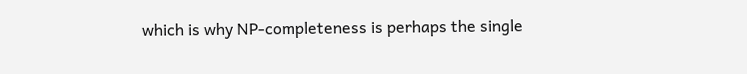which is why NP-completeness is perhaps the single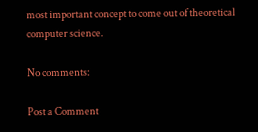most important concept to come out of theoretical computer science.

No comments:

Post a Comment